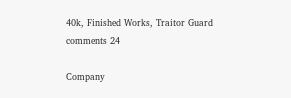40k, Finished Works, Traitor Guard
comments 24

Company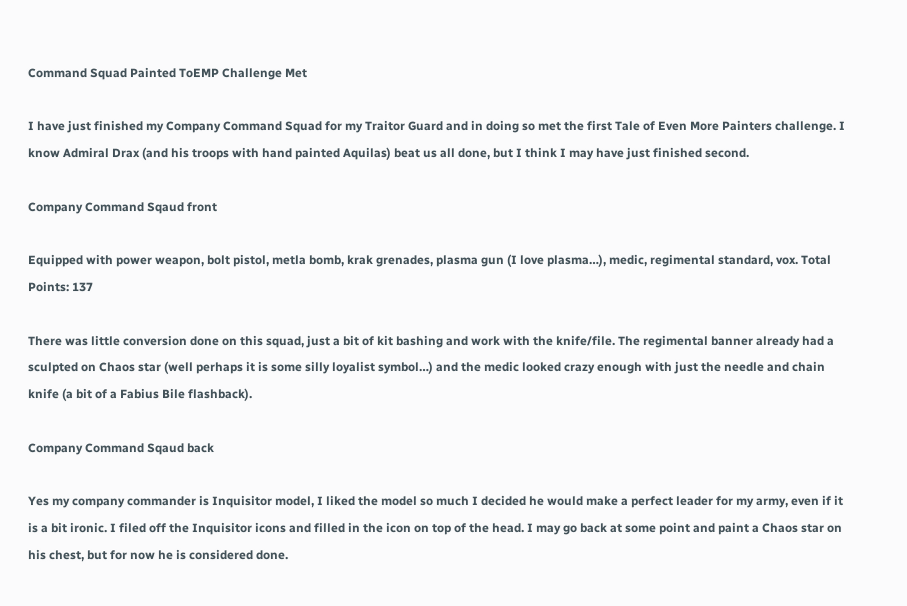Command Squad Painted ToEMP Challenge Met

I have just finished my Company Command Squad for my Traitor Guard and in doing so met the first Tale of Even More Painters challenge. I know Admiral Drax (and his troops with hand painted Aquilas) beat us all done, but I think I may have just finished second.

Company Command Sqaud front

Equipped with power weapon, bolt pistol, metla bomb, krak grenades, plasma gun (I love plasma…), medic, regimental standard, vox. Total Points: 137

There was little conversion done on this squad, just a bit of kit bashing and work with the knife/file. The regimental banner already had a sculpted on Chaos star (well perhaps it is some silly loyalist symbol…) and the medic looked crazy enough with just the needle and chain knife (a bit of a Fabius Bile flashback).

Company Command Sqaud back

Yes my company commander is Inquisitor model, I liked the model so much I decided he would make a perfect leader for my army, even if it is a bit ironic. I filed off the Inquisitor icons and filled in the icon on top of the head. I may go back at some point and paint a Chaos star on his chest, but for now he is considered done.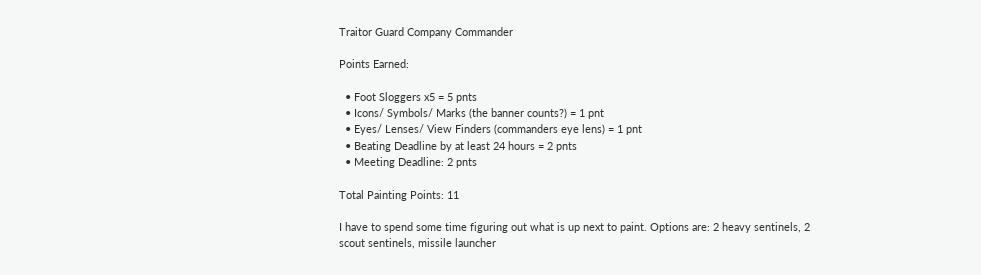Traitor Guard Company Commander

Points Earned:

  • Foot Sloggers x5 = 5 pnts
  • Icons/ Symbols/ Marks (the banner counts?) = 1 pnt
  • Eyes/ Lenses/ View Finders (commanders eye lens) = 1 pnt
  • Beating Deadline by at least 24 hours = 2 pnts
  • Meeting Deadline: 2 pnts

Total Painting Points: 11

I have to spend some time figuring out what is up next to paint. Options are: 2 heavy sentinels, 2 scout sentinels, missile launcher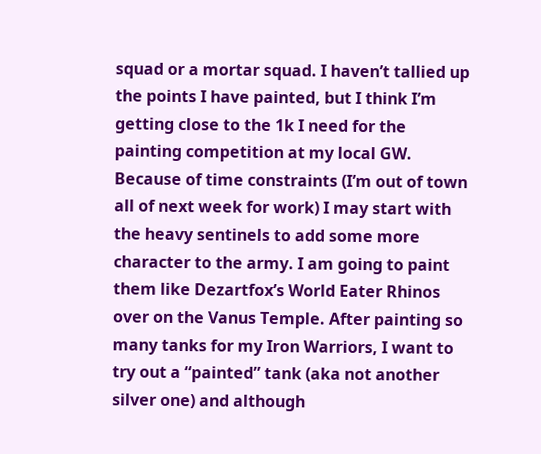squad or a mortar squad. I haven’t tallied up the points I have painted, but I think I’m getting close to the 1k I need for the painting competition at my local GW. Because of time constraints (I’m out of town all of next week for work) I may start with the heavy sentinels to add some more character to the army. I am going to paint them like Dezartfox’s World Eater Rhinos over on the Vanus Temple. After painting so many tanks for my Iron Warriors, I want to try out a “painted” tank (aka not another silver one) and although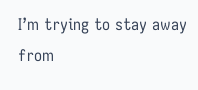I’m trying to stay away from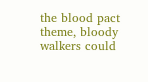the blood pact theme, bloody walkers could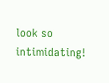look so intimidating!